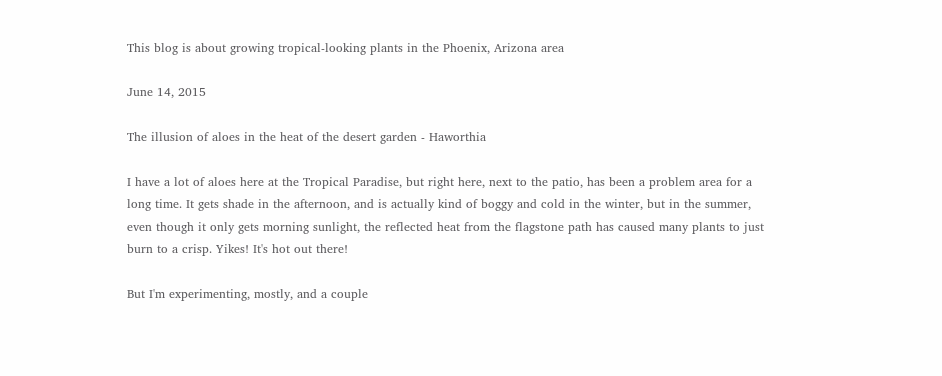This blog is about growing tropical-looking plants in the Phoenix, Arizona area

June 14, 2015

The illusion of aloes in the heat of the desert garden - Haworthia

I have a lot of aloes here at the Tropical Paradise, but right here, next to the patio, has been a problem area for a long time. It gets shade in the afternoon, and is actually kind of boggy and cold in the winter, but in the summer, even though it only gets morning sunlight, the reflected heat from the flagstone path has caused many plants to just burn to a crisp. Yikes! It's hot out there!

But I'm experimenting, mostly, and a couple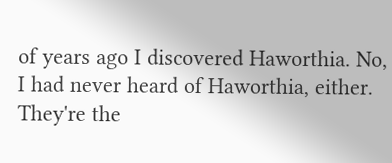of years ago I discovered Haworthia. No, I had never heard of Haworthia, either. They're the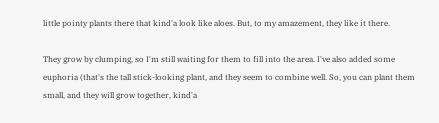little pointy plants there that kind'a look like aloes. But, to my amazement, they like it there.

They grow by clumping, so I'm still waiting for them to fill into the area. I've also added some euphoria (that's the tall stick-looking plant, and they seem to combine well. So, you can plant them small, and they will grow together, kind'a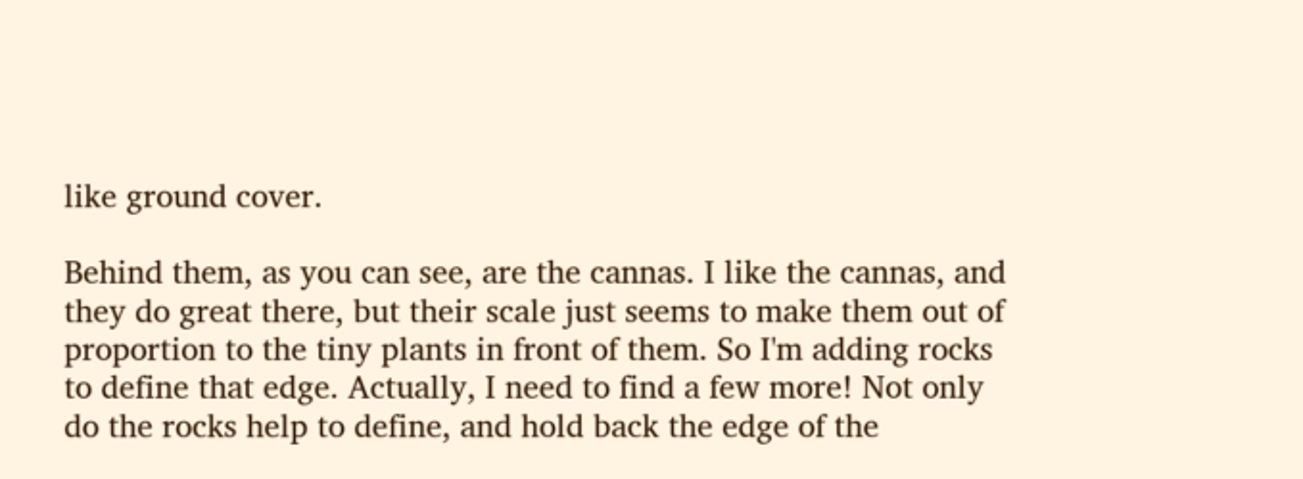like ground cover.

Behind them, as you can see, are the cannas. I like the cannas, and they do great there, but their scale just seems to make them out of proportion to the tiny plants in front of them. So I'm adding rocks to define that edge. Actually, I need to find a few more! Not only do the rocks help to define, and hold back the edge of the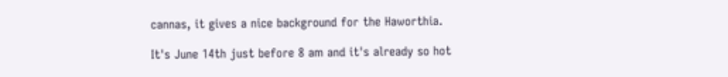cannas, it gives a nice background for the Haworthia.

It's June 14th just before 8 am and it's already so hot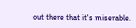out there that it's miserable.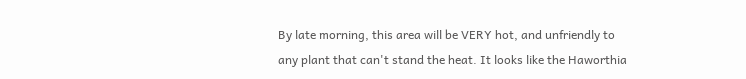By late morning, this area will be VERY hot, and unfriendly to any plant that can't stand the heat. It looks like the Haworthia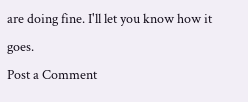are doing fine. I'll let you know how it goes.
Post a Comment